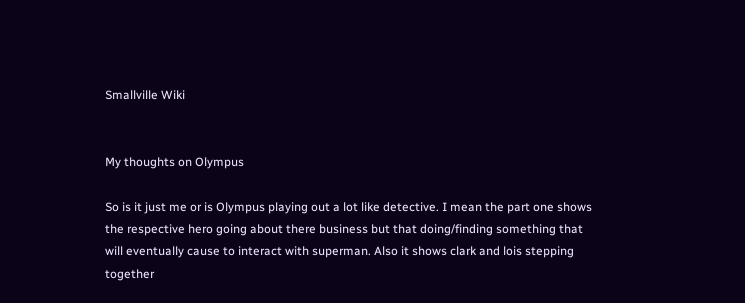Smallville Wiki


My thoughts on Olympus

So is it just me or is Olympus playing out a lot like detective. I mean the part one shows the respective hero going about there business but that doing/finding something that will eventually cause to interact with superman. Also it shows clark and lois stepping together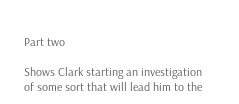Part two

Shows Clark starting an investigation of some sort that will lead him to the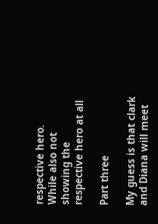respective hero. While also not showing the respective hero at all

Part three

My guess is that clark and Diana will meet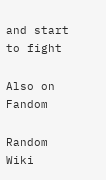and start to fight

Also on Fandom

Random Wiki